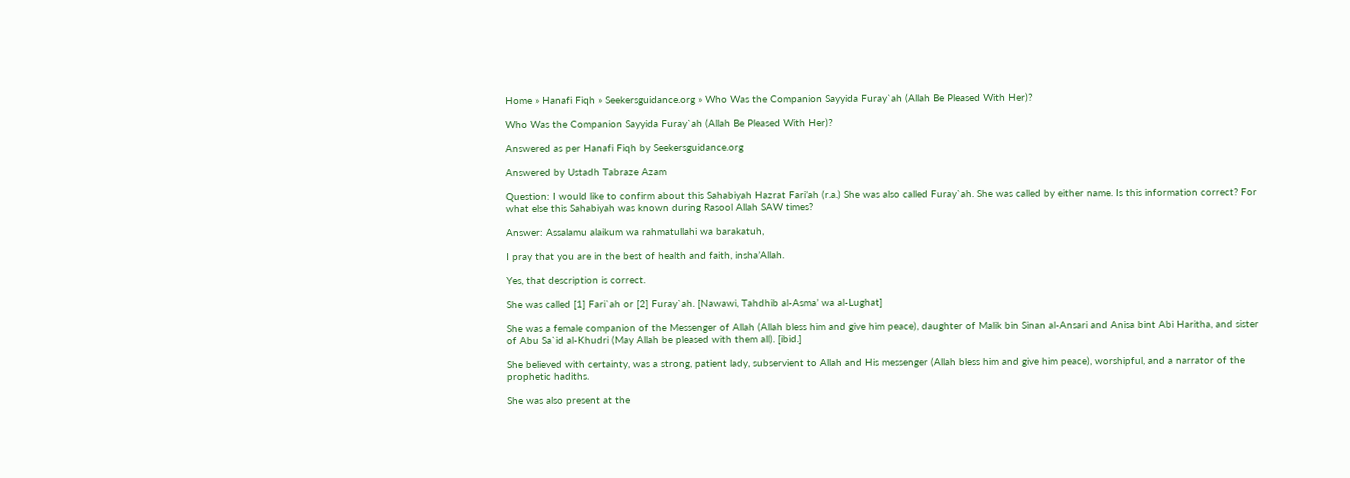Home » Hanafi Fiqh » Seekersguidance.org » Who Was the Companion Sayyida Furay`ah (Allah Be Pleased With Her)?

Who Was the Companion Sayyida Furay`ah (Allah Be Pleased With Her)?

Answered as per Hanafi Fiqh by Seekersguidance.org

Answered by Ustadh Tabraze Azam

Question: I would like to confirm about this Sahabiyah Hazrat Fari’ah (r.a.) She was also called Furay`ah. She was called by either name. Is this information correct? For what else this Sahabiyah was known during Rasool Allah SAW times?

Answer: Assalamu alaikum wa rahmatullahi wa barakatuh,

I pray that you are in the best of health and faith, insha’Allah.

Yes, that description is correct.

She was called [1] Fari`ah or [2] Furay`ah. [Nawawi, Tahdhib al-Asma’ wa al-Lughat]

She was a female companion of the Messenger of Allah (Allah bless him and give him peace), daughter of Malik bin Sinan al-Ansari and Anisa bint Abi Haritha, and sister of Abu Sa`id al-Khudri (May Allah be pleased with them all). [ibid.]

She believed with certainty, was a strong, patient lady, subservient to Allah and His messenger (Allah bless him and give him peace), worshipful, and a narrator of the prophetic hadiths.

She was also present at the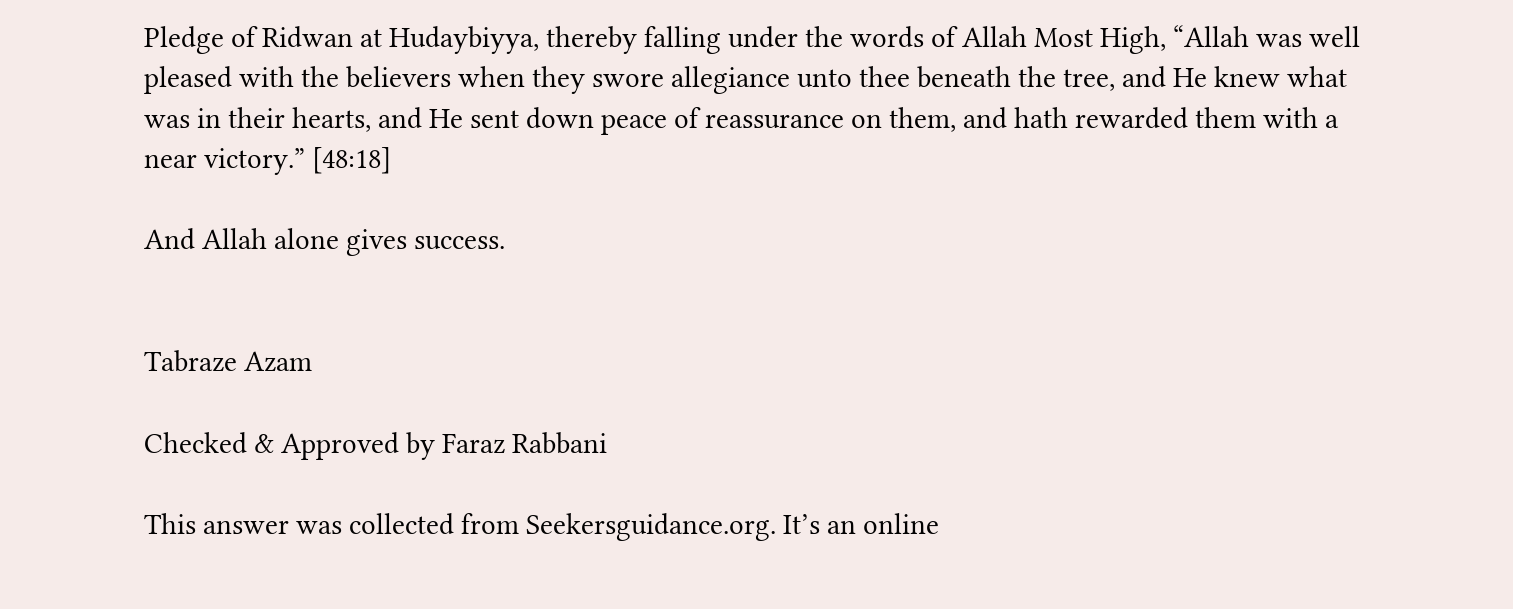Pledge of Ridwan at Hudaybiyya, thereby falling under the words of Allah Most High, “Allah was well pleased with the believers when they swore allegiance unto thee beneath the tree, and He knew what was in their hearts, and He sent down peace of reassurance on them, and hath rewarded them with a near victory.” [48:18]

And Allah alone gives success.


Tabraze Azam

Checked & Approved by Faraz Rabbani

This answer was collected from Seekersguidance.org. It’s an online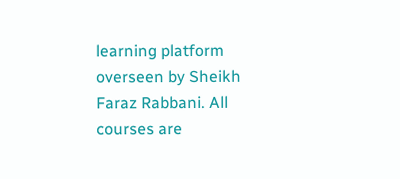learning platform overseen by Sheikh Faraz Rabbani. All courses are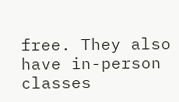free. They also have in-person classes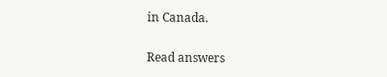in Canada.

Read answers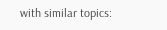with similar topics: